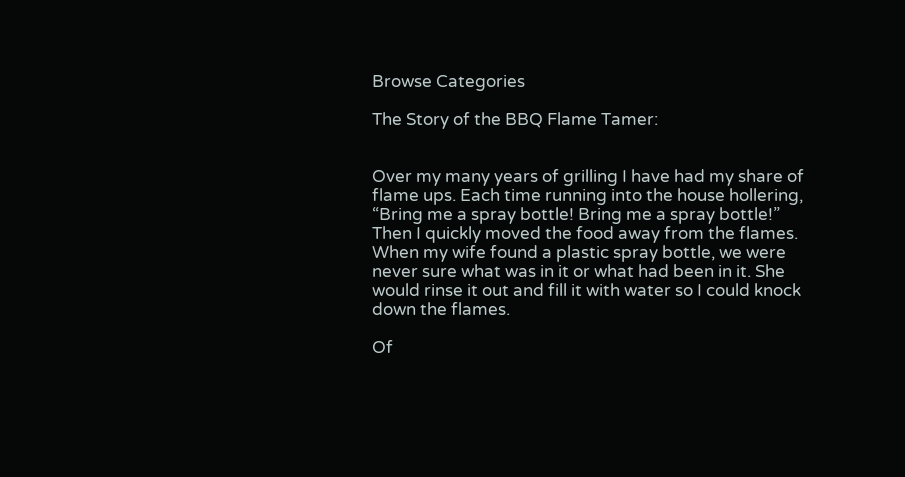Browse Categories

The Story of the BBQ Flame Tamer:


Over my many years of grilling I have had my share of flame ups. Each time running into the house hollering, “Bring me a spray bottle! Bring me a spray bottle!” Then I quickly moved the food away from the flames. When my wife found a plastic spray bottle, we were never sure what was in it or what had been in it. She would rinse it out and fill it with water so I could knock down the flames.

Of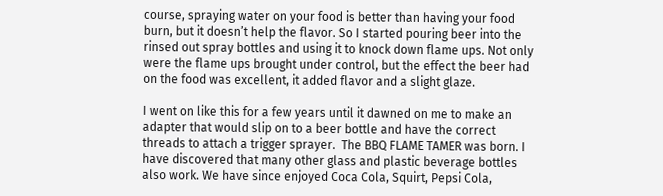course, spraying water on your food is better than having your food burn, but it doesn’t help the flavor. So I started pouring beer into the rinsed out spray bottles and using it to knock down flame ups. Not only were the flame ups brought under control, but the effect the beer had on the food was excellent, it added flavor and a slight glaze.

I went on like this for a few years until it dawned on me to make an adapter that would slip on to a beer bottle and have the correct threads to attach a trigger sprayer.  The BBQ FLAME TAMER was born. I have discovered that many other glass and plastic beverage bottles also work. We have since enjoyed Coca Cola, Squirt, Pepsi Cola,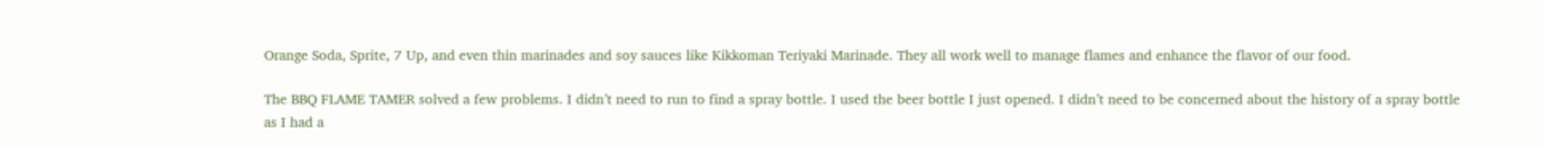Orange Soda, Sprite, 7 Up, and even thin marinades and soy sauces like Kikkoman Teriyaki Marinade. They all work well to manage flames and enhance the flavor of our food.

The BBQ FLAME TAMER solved a few problems. I didn’t need to run to find a spray bottle. I used the beer bottle I just opened. I didn’t need to be concerned about the history of a spray bottle as I had a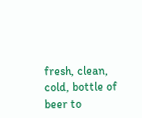fresh, clean, cold, bottle of beer to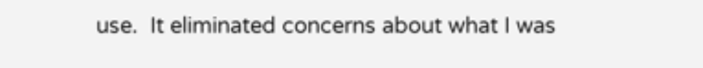use.  It eliminated concerns about what I was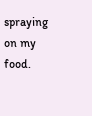spraying on my food.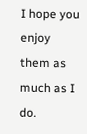I hope you enjoy them as much as I do.